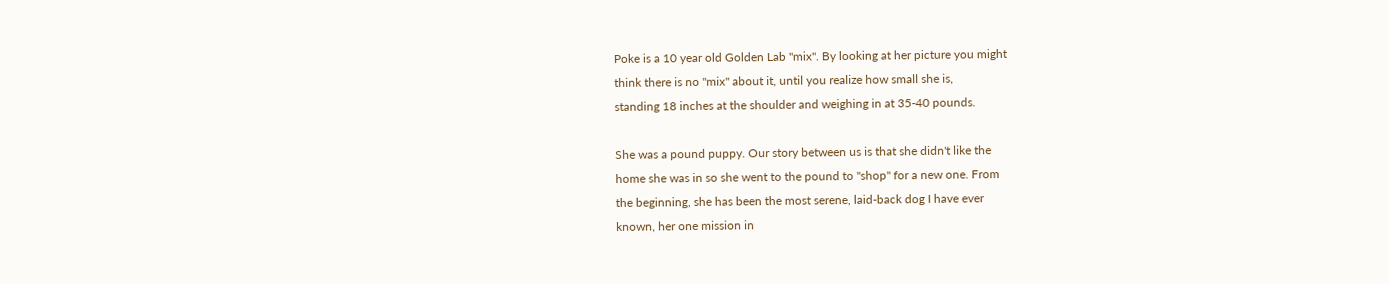Poke is a 10 year old Golden Lab "mix". By looking at her picture you might
think there is no "mix" about it, until you realize how small she is,
standing 18 inches at the shoulder and weighing in at 35-40 pounds.

She was a pound puppy. Our story between us is that she didn't like the
home she was in so she went to the pound to "shop" for a new one. From
the beginning, she has been the most serene, laid-back dog I have ever
known, her one mission in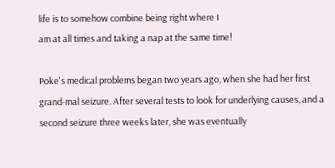life is to somehow combine being right where I
am at all times and taking a nap at the same time!

Poke's medical problems began two years ago, when she had her first
grand-mal seizure. After several tests to look for underlying causes, and a
second seizure three weeks later, she was eventually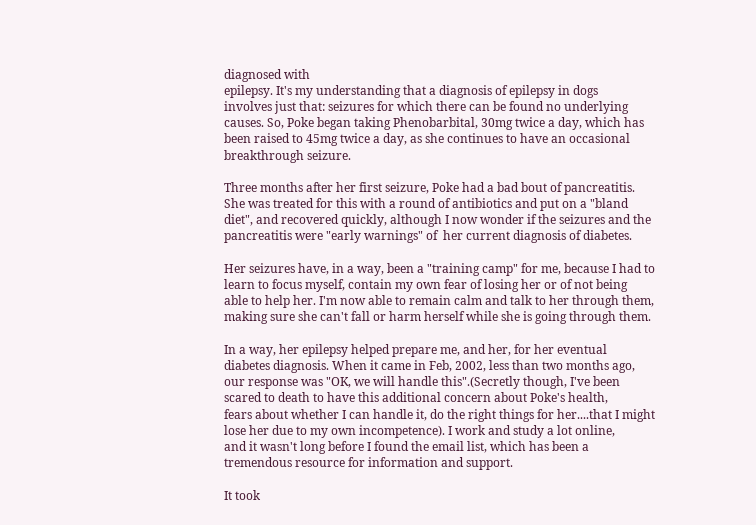diagnosed with
epilepsy. It's my understanding that a diagnosis of epilepsy in dogs
involves just that: seizures for which there can be found no underlying
causes. So, Poke began taking Phenobarbital, 30mg twice a day, which has
been raised to 45mg twice a day, as she continues to have an occasional
breakthrough seizure.

Three months after her first seizure, Poke had a bad bout of pancreatitis.
She was treated for this with a round of antibiotics and put on a "bland
diet", and recovered quickly, although I now wonder if the seizures and the
pancreatitis were "early warnings" of  her current diagnosis of diabetes.

Her seizures have, in a way, been a "training camp" for me, because I had to
learn to focus myself, contain my own fear of losing her or of not being
able to help her. I'm now able to remain calm and talk to her through them,
making sure she can't fall or harm herself while she is going through them.

In a way, her epilepsy helped prepare me, and her, for her eventual
diabetes diagnosis. When it came in Feb, 2002, less than two months ago,
our response was "OK, we will handle this".(Secretly though, I've been
scared to death to have this additional concern about Poke's health,
fears about whether I can handle it, do the right things for her....that I might
lose her due to my own incompetence). I work and study a lot online,
and it wasn't long before I found the email list, which has been a
tremendous resource for information and support.

It took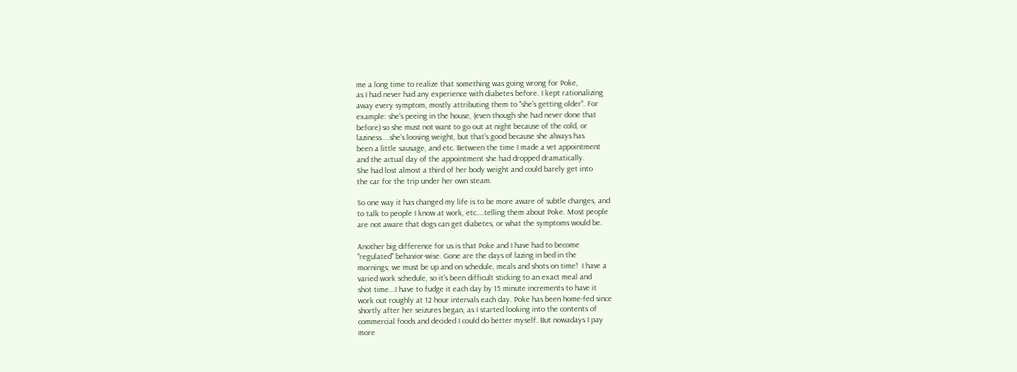me a long time to realize that something was going wrong for Poke,
as I had never had any experience with diabetes before. I kept rationalizing
away every symptom, mostly attributing them to "she's getting older". For
example: she's peeing in the house, (even though she had never done that
before) so she must not want to go out at night because of the cold, or
laziness....she's loosing weight, but that's good because she always has
been a little sausage, and etc. Between the time I made a vet appointment
and the actual day of the appointment she had dropped dramatically.
She had lost almost a third of her body weight and could barely get into
the car for the trip under her own steam.

So one way it has changed my life is to be more aware of subtle changes, and
to talk to people I know at work, etc....telling them about Poke. Most people
are not aware that dogs can get diabetes, or what the symptoms would be.

Another big difference for us is that Poke and I have had to become
"regulated" behavior-wise. Gone are the days of lazing in bed in the
mornings; we must be up and on schedule, meals and shots on time!  I have a
varied work schedule, so it's been difficult sticking to an exact meal and
shot time...I have to fudge it each day by 15 minute increments to have it
work out roughly at 12 hour intervals each day. Poke has been home-fed since
shortly after her seizures began, as I started looking into the contents of
commercial foods and decided I could do better myself. But nowadays I pay
more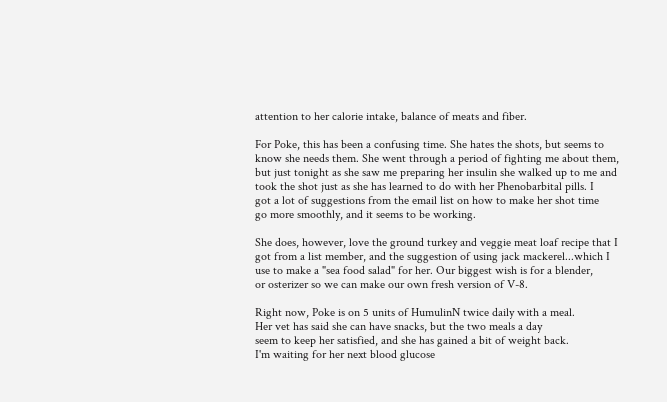attention to her calorie intake, balance of meats and fiber.

For Poke, this has been a confusing time. She hates the shots, but seems to
know she needs them. She went through a period of fighting me about them,
but just tonight as she saw me preparing her insulin she walked up to me and
took the shot just as she has learned to do with her Phenobarbital pills. I
got a lot of suggestions from the email list on how to make her shot time
go more smoothly, and it seems to be working.

She does, however, love the ground turkey and veggie meat loaf recipe that I
got from a list member, and the suggestion of using jack mackerel...which I
use to make a "sea food salad" for her. Our biggest wish is for a blender,
or osterizer so we can make our own fresh version of V-8.

Right now, Poke is on 5 units of HumulinN twice daily with a meal.
Her vet has said she can have snacks, but the two meals a day
seem to keep her satisfied, and she has gained a bit of weight back.
I'm waiting for her next blood glucose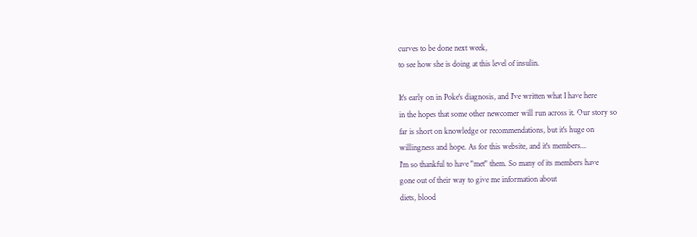curves to be done next week,
to see how she is doing at this level of insulin.

It's early on in Poke's diagnosis, and I've written what I have here
in the hopes that some other newcomer will run across it. Our story so
far is short on knowledge or recommendations, but it's huge on
willingness and hope. As for this website, and it's members...
I'm so thankful to have "met" them. So many of its members have
gone out of their way to give me information about
diets, blood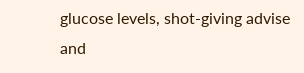glucose levels, shot-giving advise
and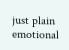just plain emotional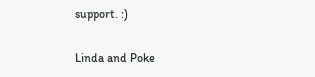support. :)

Linda and Poke